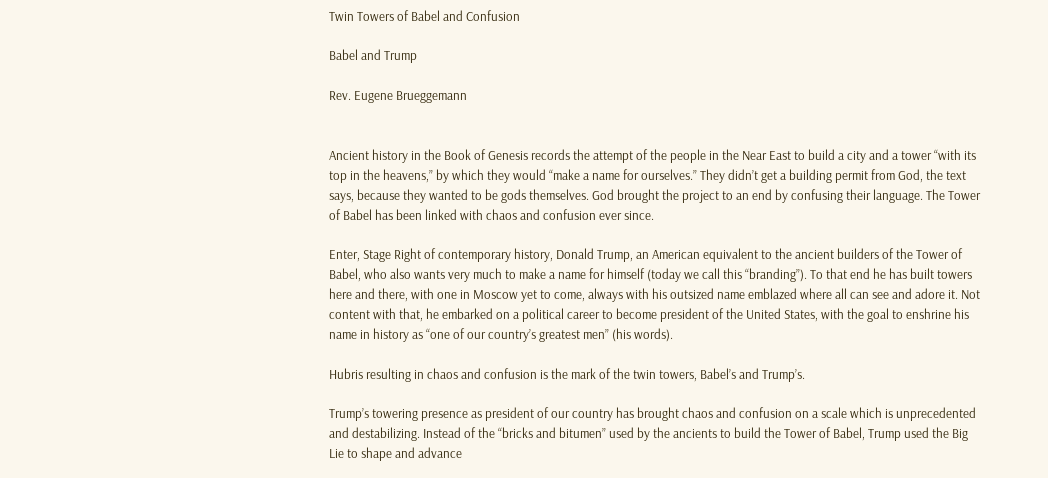Twin Towers of Babel and Confusion

Babel and Trump

Rev. Eugene Brueggemann


Ancient history in the Book of Genesis records the attempt of the people in the Near East to build a city and a tower “with its top in the heavens,” by which they would “make a name for ourselves.” They didn’t get a building permit from God, the text says, because they wanted to be gods themselves. God brought the project to an end by confusing their language. The Tower of Babel has been linked with chaos and confusion ever since.

Enter, Stage Right of contemporary history, Donald Trump, an American equivalent to the ancient builders of the Tower of Babel, who also wants very much to make a name for himself (today we call this “branding”). To that end he has built towers here and there, with one in Moscow yet to come, always with his outsized name emblazed where all can see and adore it. Not content with that, he embarked on a political career to become president of the United States, with the goal to enshrine his name in history as “one of our country’s greatest men” (his words).

Hubris resulting in chaos and confusion is the mark of the twin towers, Babel’s and Trump’s.

Trump’s towering presence as president of our country has brought chaos and confusion on a scale which is unprecedented and destabilizing. Instead of the “bricks and bitumen” used by the ancients to build the Tower of Babel, Trump used the Big Lie to shape and advance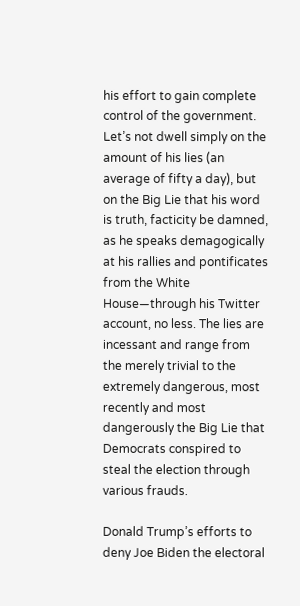his effort to gain complete control of the government. Let’s not dwell simply on the amount of his lies (an average of fifty a day), but on the Big Lie that his word is truth, facticity be damned, as he speaks demagogically at his rallies and pontificates from the White House—through his Twitter account, no less. The lies are incessant and range from the merely trivial to the extremely dangerous, most recently and most dangerously the Big Lie that Democrats conspired to steal the election through various frauds.

Donald Trump’s efforts to deny Joe Biden the electoral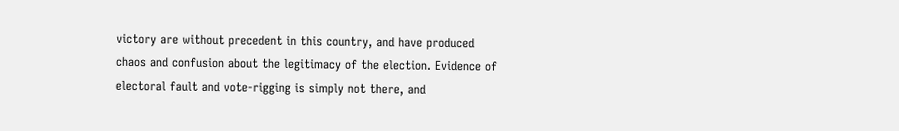victory are without precedent in this country, and have produced chaos and confusion about the legitimacy of the election. Evidence of electoral fault and vote-rigging is simply not there, and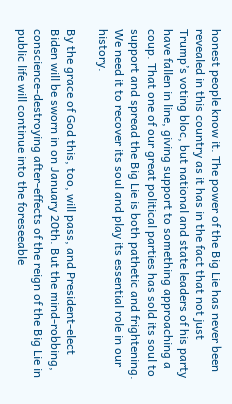honest people know it. The power of the Big Lie has never been revealed in this country as it has in the fact that not just Trump’s voting bloc, but national and state leaders of his party have fallen in line, giving support to something approaching a coup. That one of our great political parties has sold its soul to support and spread the Big Lie is both pathetic and frightening. We need it to recover its soul and play its essential role in our history.

By the grace of God this, too, will pass, and President-elect Biden will be sworn in on January 20th. But the mind-robbing, conscience-destroying after-effects of the reign of the Big Lie in public life will continue into the foreseeable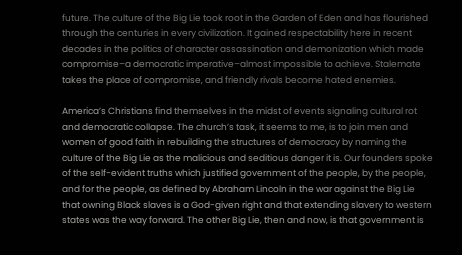future. The culture of the Big Lie took root in the Garden of Eden and has flourished through the centuries in every civilization. It gained respectability here in recent decades in the politics of character assassination and demonization which made compromise–a democratic imperative–almost impossible to achieve. Stalemate takes the place of compromise, and friendly rivals become hated enemies.

America’s Christians find themselves in the midst of events signaling cultural rot and democratic collapse. The church’s task, it seems to me, is to join men and women of good faith in rebuilding the structures of democracy by naming the culture of the Big Lie as the malicious and seditious danger it is. Our founders spoke of the self-evident truths which justified government of the people, by the people, and for the people, as defined by Abraham Lincoln in the war against the Big Lie that owning Black slaves is a God-given right and that extending slavery to western states was the way forward. The other Big Lie, then and now, is that government is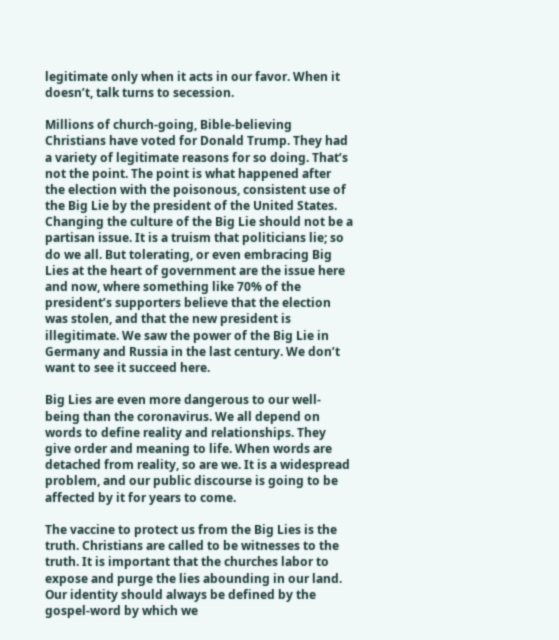legitimate only when it acts in our favor. When it doesn’t, talk turns to secession.

Millions of church-going, Bible-believing Christians have voted for Donald Trump. They had a variety of legitimate reasons for so doing. That’s not the point. The point is what happened after the election with the poisonous, consistent use of the Big Lie by the president of the United States. Changing the culture of the Big Lie should not be a partisan issue. It is a truism that politicians lie; so do we all. But tolerating, or even embracing Big Lies at the heart of government are the issue here and now, where something like 70% of the president’s supporters believe that the election was stolen, and that the new president is illegitimate. We saw the power of the Big Lie in Germany and Russia in the last century. We don’t want to see it succeed here.

Big Lies are even more dangerous to our well-being than the coronavirus. We all depend on words to define reality and relationships. They give order and meaning to life. When words are detached from reality, so are we. It is a widespread problem, and our public discourse is going to be affected by it for years to come.

The vaccine to protect us from the Big Lies is the truth. Christians are called to be witnesses to the truth. It is important that the churches labor to expose and purge the lies abounding in our land. Our identity should always be defined by the gospel-word by which we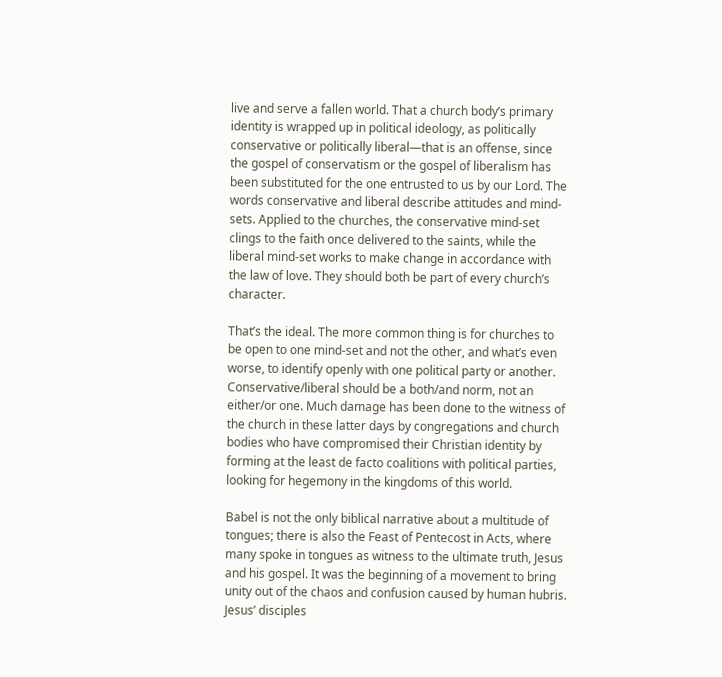live and serve a fallen world. That a church body’s primary identity is wrapped up in political ideology, as politically conservative or politically liberal—that is an offense, since the gospel of conservatism or the gospel of liberalism has been substituted for the one entrusted to us by our Lord. The words conservative and liberal describe attitudes and mind-sets. Applied to the churches, the conservative mind-set clings to the faith once delivered to the saints, while the liberal mind-set works to make change in accordance with the law of love. They should both be part of every church’s character.

That’s the ideal. The more common thing is for churches to be open to one mind-set and not the other, and what’s even worse, to identify openly with one political party or another. Conservative/liberal should be a both/and norm, not an either/or one. Much damage has been done to the witness of the church in these latter days by congregations and church bodies who have compromised their Christian identity by forming at the least de facto coalitions with political parties, looking for hegemony in the kingdoms of this world.

Babel is not the only biblical narrative about a multitude of tongues; there is also the Feast of Pentecost in Acts, where many spoke in tongues as witness to the ultimate truth, Jesus and his gospel. It was the beginning of a movement to bring unity out of the chaos and confusion caused by human hubris. Jesus’ disciples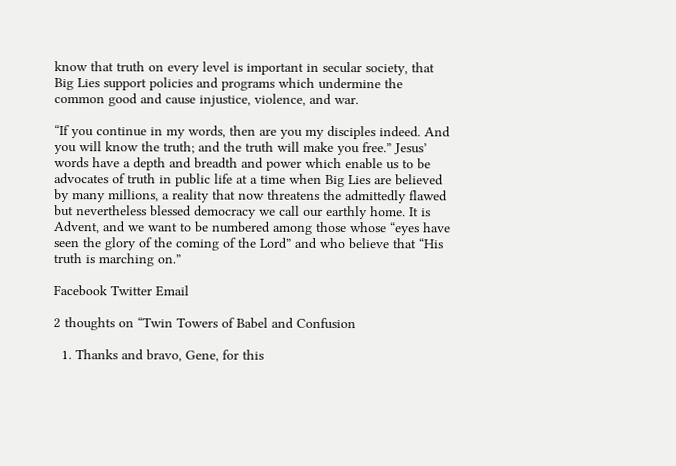know that truth on every level is important in secular society, that Big Lies support policies and programs which undermine the common good and cause injustice, violence, and war.

“If you continue in my words, then are you my disciples indeed. And you will know the truth; and the truth will make you free.” Jesus’ words have a depth and breadth and power which enable us to be advocates of truth in public life at a time when Big Lies are believed by many millions, a reality that now threatens the admittedly flawed but nevertheless blessed democracy we call our earthly home. It is Advent, and we want to be numbered among those whose “eyes have seen the glory of the coming of the Lord” and who believe that “His truth is marching on.”

Facebook Twitter Email

2 thoughts on “Twin Towers of Babel and Confusion

  1. Thanks and bravo, Gene, for this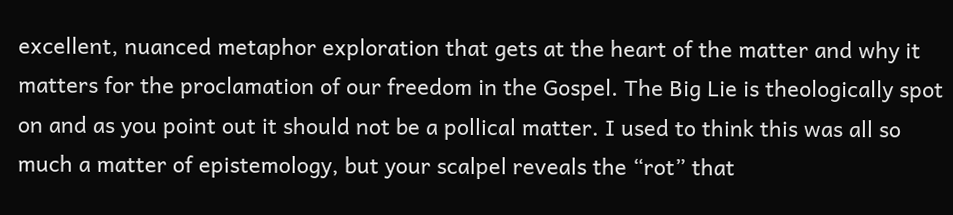excellent, nuanced metaphor exploration that gets at the heart of the matter and why it matters for the proclamation of our freedom in the Gospel. The Big Lie is theologically spot on and as you point out it should not be a pollical matter. I used to think this was all so much a matter of epistemology, but your scalpel reveals the “rot” that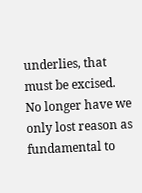underlies, that must be excised. No longer have we only lost reason as fundamental to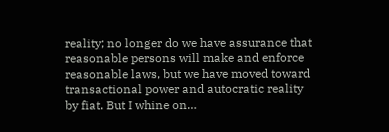reality; no longer do we have assurance that reasonable persons will make and enforce reasonable laws, but we have moved toward transactional power and autocratic reality by fiat. But I whine on…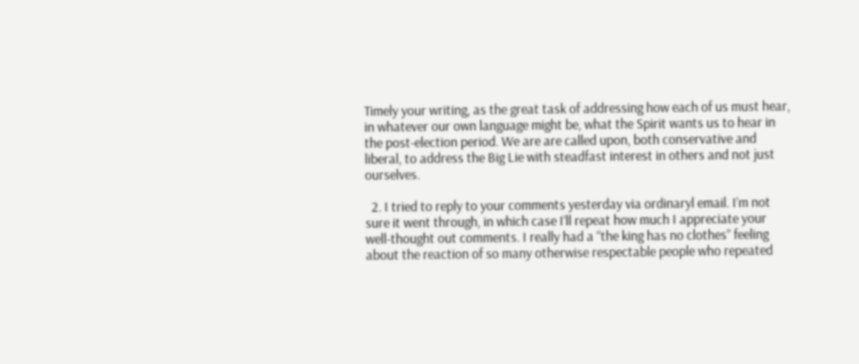Timely your writing, as the great task of addressing how each of us must hear, in whatever our own language might be, what the Spirit wants us to hear in the post-election period. We are are called upon, both conservative and liberal, to address the Big Lie with steadfast interest in others and not just ourselves.

  2. I tried to reply to your comments yesterday via ordinaryl email. I’m not sure it went through, in which case I’ll repeat how much I appreciate your well-thought out comments. I really had a “the king has no clothes” feeling about the reaction of so many otherwise respectable people who repeated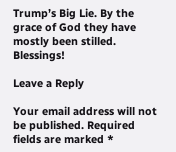Trump’s Big Lie. By the grace of God they have mostly been stilled. Blessings!

Leave a Reply

Your email address will not be published. Required fields are marked *